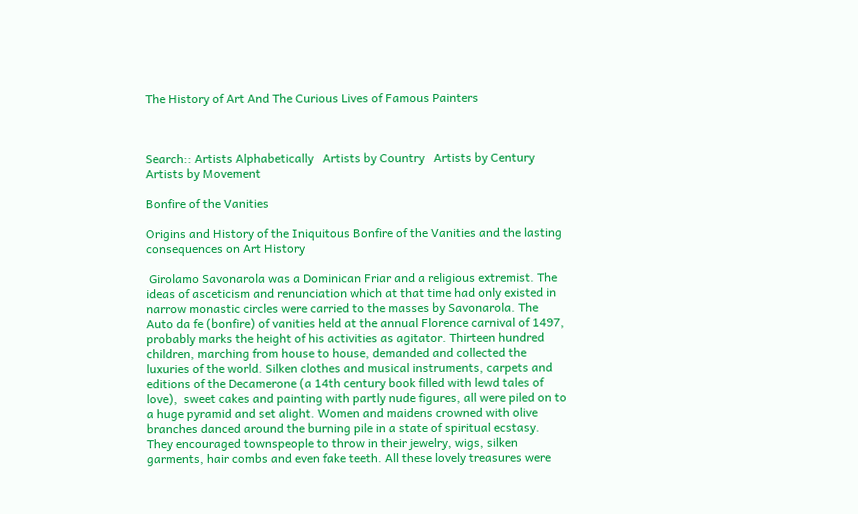The History of Art And The Curious Lives of Famous Painters



Search:: Artists Alphabetically   Artists by Country   Artists by Century   Artists by Movement

Bonfire of the Vanities

Origins and History of the Iniquitous Bonfire of the Vanities and the lasting consequences on Art History

 Girolamo Savonarola was a Dominican Friar and a religious extremist. The ideas of asceticism and renunciation which at that time had only existed in narrow monastic circles were carried to the masses by Savonarola. The Auto da fe (bonfire) of vanities held at the annual Florence carnival of 1497, probably marks the height of his activities as agitator. Thirteen hundred children, marching from house to house, demanded and collected the luxuries of the world. Silken clothes and musical instruments, carpets and editions of the Decamerone (a 14th century book filled with lewd tales of love),  sweet cakes and painting with partly nude figures, all were piled on to a huge pyramid and set alight. Women and maidens crowned with olive branches danced around the burning pile in a state of spiritual ecstasy. They encouraged townspeople to throw in their jewelry, wigs, silken garments, hair combs and even fake teeth. All these lovely treasures were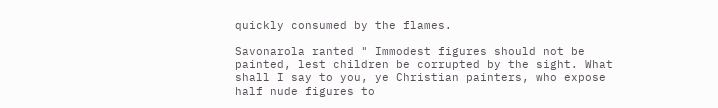quickly consumed by the flames.

Savonarola ranted " Immodest figures should not be painted, lest children be corrupted by the sight. What shall I say to you, ye Christian painters, who expose half nude figures to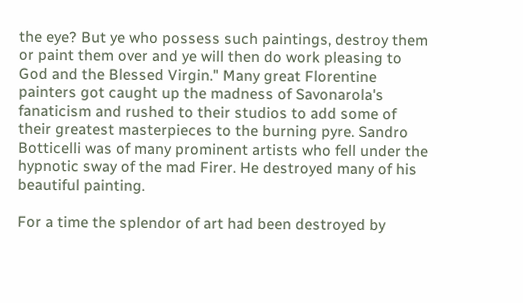the eye? But ye who possess such paintings, destroy them or paint them over and ye will then do work pleasing to God and the Blessed Virgin." Many great Florentine painters got caught up the madness of Savonarola's fanaticism and rushed to their studios to add some of their greatest masterpieces to the burning pyre. Sandro Botticelli was of many prominent artists who fell under the hypnotic sway of the mad Firer. He destroyed many of his beautiful painting.

For a time the splendor of art had been destroyed by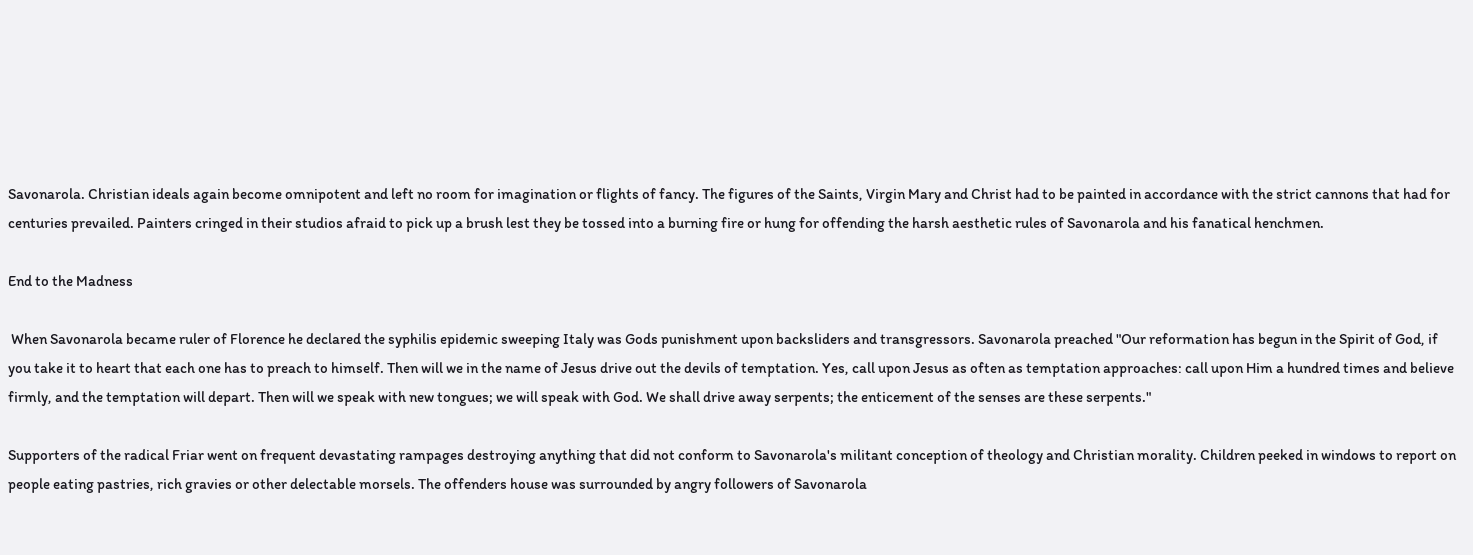Savonarola. Christian ideals again become omnipotent and left no room for imagination or flights of fancy. The figures of the Saints, Virgin Mary and Christ had to be painted in accordance with the strict cannons that had for centuries prevailed. Painters cringed in their studios afraid to pick up a brush lest they be tossed into a burning fire or hung for offending the harsh aesthetic rules of Savonarola and his fanatical henchmen.

End to the Madness

 When Savonarola became ruler of Florence he declared the syphilis epidemic sweeping Italy was Gods punishment upon backsliders and transgressors. Savonarola preached "Our reformation has begun in the Spirit of God, if you take it to heart that each one has to preach to himself. Then will we in the name of Jesus drive out the devils of temptation. Yes, call upon Jesus as often as temptation approaches: call upon Him a hundred times and believe firmly, and the temptation will depart. Then will we speak with new tongues; we will speak with God. We shall drive away serpents; the enticement of the senses are these serpents."

Supporters of the radical Friar went on frequent devastating rampages destroying anything that did not conform to Savonarola's militant conception of theology and Christian morality. Children peeked in windows to report on people eating pastries, rich gravies or other delectable morsels. The offenders house was surrounded by angry followers of Savonarola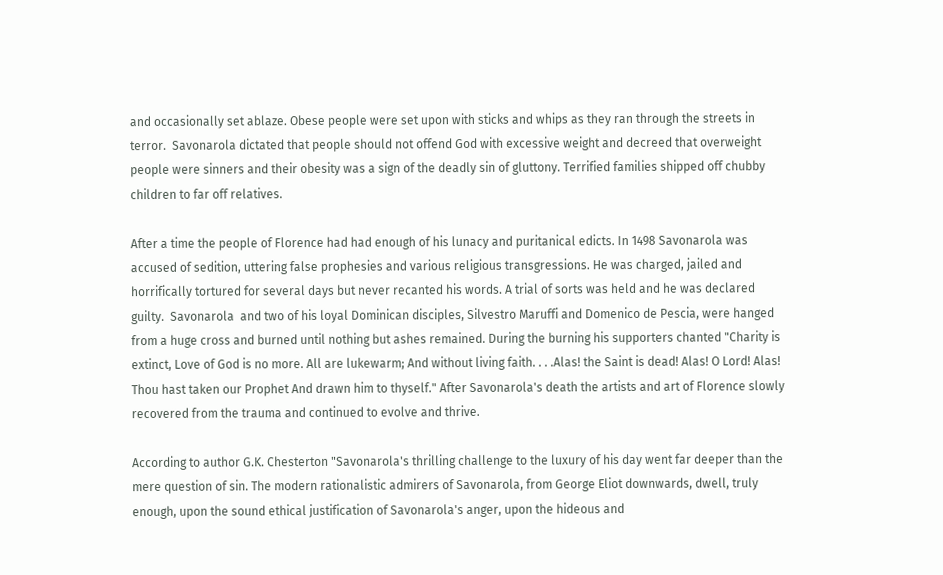and occasionally set ablaze. Obese people were set upon with sticks and whips as they ran through the streets in terror.  Savonarola dictated that people should not offend God with excessive weight and decreed that overweight people were sinners and their obesity was a sign of the deadly sin of gluttony. Terrified families shipped off chubby children to far off relatives.

After a time the people of Florence had had enough of his lunacy and puritanical edicts. In 1498 Savonarola was accused of sedition, uttering false prophesies and various religious transgressions. He was charged, jailed and horrifically tortured for several days but never recanted his words. A trial of sorts was held and he was declared guilty.  Savonarola  and two of his loyal Dominican disciples, Silvestro Maruffi and Domenico de Pescia, were hanged from a huge cross and burned until nothing but ashes remained. During the burning his supporters chanted "Charity is extinct, Love of God is no more. All are lukewarm; And without living faith. . . .Alas! the Saint is dead! Alas! O Lord! Alas! Thou hast taken our Prophet And drawn him to thyself." After Savonarola's death the artists and art of Florence slowly recovered from the trauma and continued to evolve and thrive.

According to author G.K. Chesterton "Savonarola's thrilling challenge to the luxury of his day went far deeper than the mere question of sin. The modern rationalistic admirers of Savonarola, from George Eliot downwards, dwell, truly enough, upon the sound ethical justification of Savonarola's anger, upon the hideous and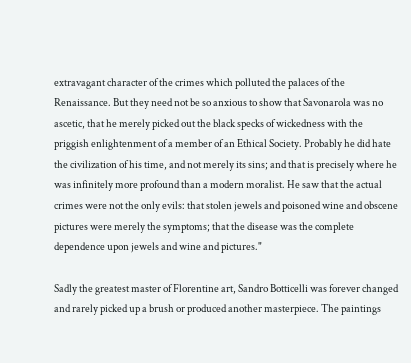extravagant character of the crimes which polluted the palaces of the Renaissance. But they need not be so anxious to show that Savonarola was no ascetic, that he merely picked out the black specks of wickedness with the priggish enlightenment of a member of an Ethical Society. Probably he did hate the civilization of his time, and not merely its sins; and that is precisely where he was infinitely more profound than a modern moralist. He saw that the actual crimes were not the only evils: that stolen jewels and poisoned wine and obscene pictures were merely the symptoms; that the disease was the complete dependence upon jewels and wine and pictures."

Sadly the greatest master of Florentine art, Sandro Botticelli was forever changed and rarely picked up a brush or produced another masterpiece. The paintings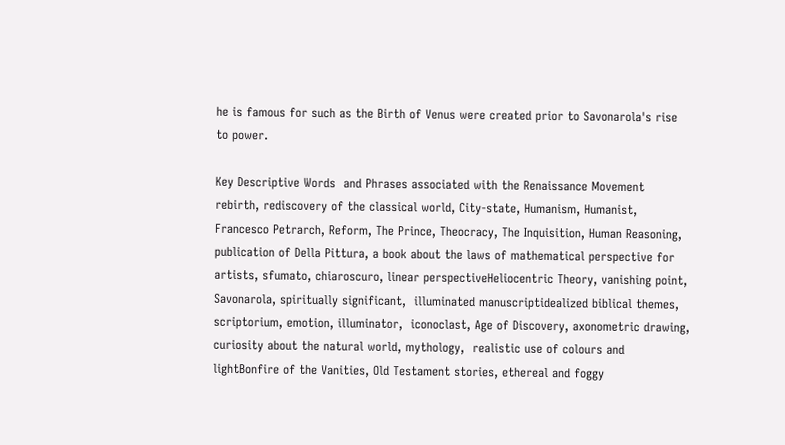he is famous for such as the Birth of Venus were created prior to Savonarola's rise to power.

Key Descriptive Words  and Phrases associated with the Renaissance Movement rebirth, rediscovery of the classical world, City-state, Humanism, Humanist, Francesco Petrarch, Reform, The Prince, Theocracy, The Inquisition, Human Reasoning,  publication of Della Pittura, a book about the laws of mathematical perspective for artists, sfumato, chiaroscuro, linear perspectiveHeliocentric Theory, vanishing point, Savonarola, spiritually significant,  illuminated manuscriptidealized biblical themes, scriptorium, emotion, illuminator,  iconoclast, Age of Discovery, axonometric drawing, curiosity about the natural world, mythology,  realistic use of colours and lightBonfire of the Vanities, Old Testament stories, ethereal and foggy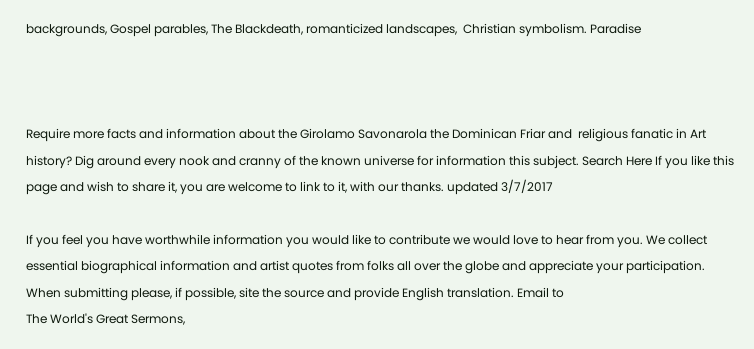backgrounds, Gospel parables, The Blackdeath, romanticized landscapes,  Christian symbolism. Paradise



Require more facts and information about the Girolamo Savonarola the Dominican Friar and  religious fanatic in Art history? Dig around every nook and cranny of the known universe for information this subject. Search Here If you like this page and wish to share it, you are welcome to link to it, with our thanks. updated 3/7/2017

If you feel you have worthwhile information you would like to contribute we would love to hear from you. We collect essential biographical information and artist quotes from folks all over the globe and appreciate your participation. When submitting please, if possible, site the source and provide English translation. Email to
The World's Great Sermons,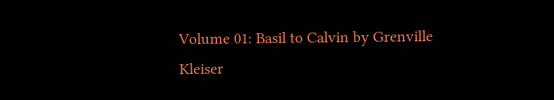Volume 01: Basil to Calvin by Grenville Kleiser